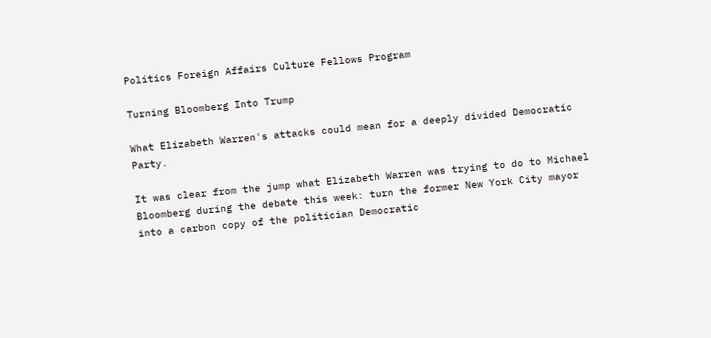Politics Foreign Affairs Culture Fellows Program

Turning Bloomberg Into Trump

What Elizabeth Warren's attacks could mean for a deeply divided Democratic Party.

It was clear from the jump what Elizabeth Warren was trying to do to Michael Bloomberg during the debate this week: turn the former New York City mayor into a carbon copy of the politician Democratic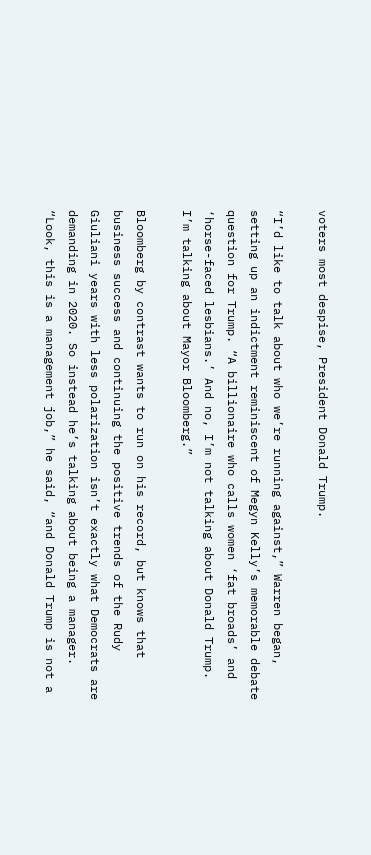voters most despise, President Donald Trump.

“I’d like to talk about who we’re running against,” Warren began, setting up an indictment reminiscent of Megyn Kelly’s memorable debate question for Trump. “A billionaire who calls women ‘fat broads’ and ‘horse-faced lesbians.’ And no, I’m not talking about Donald Trump. I’m talking about Mayor Bloomberg.”

Bloomberg by contrast wants to run on his record, but knows that business success and continuing the positive trends of the Rudy Giuliani years with less polarization isn’t exactly what Democrats are demanding in 2020. So instead he’s talking about being a manager. “Look, this is a management job,” he said, “and Donald Trump is not a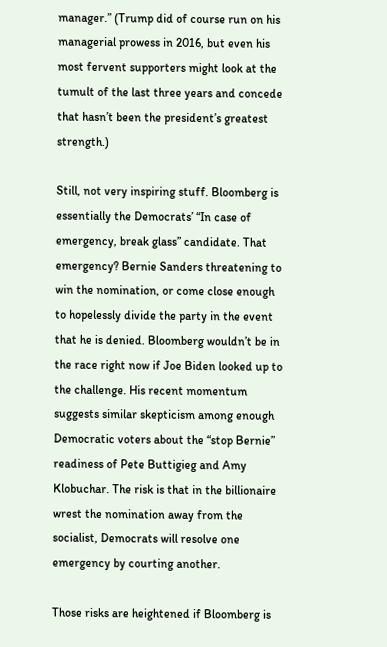manager.” (Trump did of course run on his managerial prowess in 2016, but even his most fervent supporters might look at the tumult of the last three years and concede that hasn’t been the president’s greatest strength.)

Still, not very inspiring stuff. Bloomberg is essentially the Democrats’ “In case of emergency, break glass” candidate. That emergency? Bernie Sanders threatening to win the nomination, or come close enough to hopelessly divide the party in the event that he is denied. Bloomberg wouldn’t be in the race right now if Joe Biden looked up to the challenge. His recent momentum suggests similar skepticism among enough Democratic voters about the “stop Bernie” readiness of Pete Buttigieg and Amy Klobuchar. The risk is that in the billionaire wrest the nomination away from the socialist, Democrats will resolve one emergency by courting another.

Those risks are heightened if Bloomberg is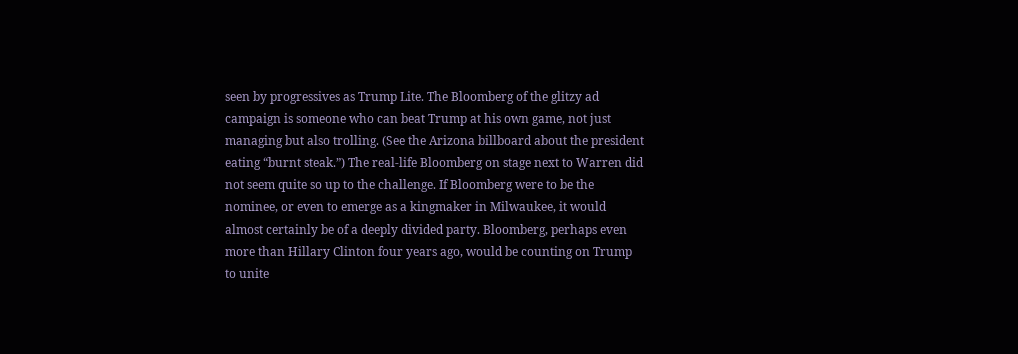seen by progressives as Trump Lite. The Bloomberg of the glitzy ad campaign is someone who can beat Trump at his own game, not just managing but also trolling. (See the Arizona billboard about the president eating “burnt steak.”) The real-life Bloomberg on stage next to Warren did not seem quite so up to the challenge. If Bloomberg were to be the nominee, or even to emerge as a kingmaker in Milwaukee, it would almost certainly be of a deeply divided party. Bloomberg, perhaps even more than Hillary Clinton four years ago, would be counting on Trump to unite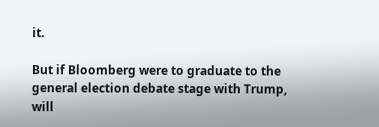it.

But if Bloomberg were to graduate to the general election debate stage with Trump, will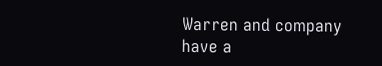Warren and company have a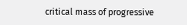critical mass of progressive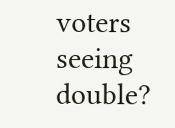voters seeing double?